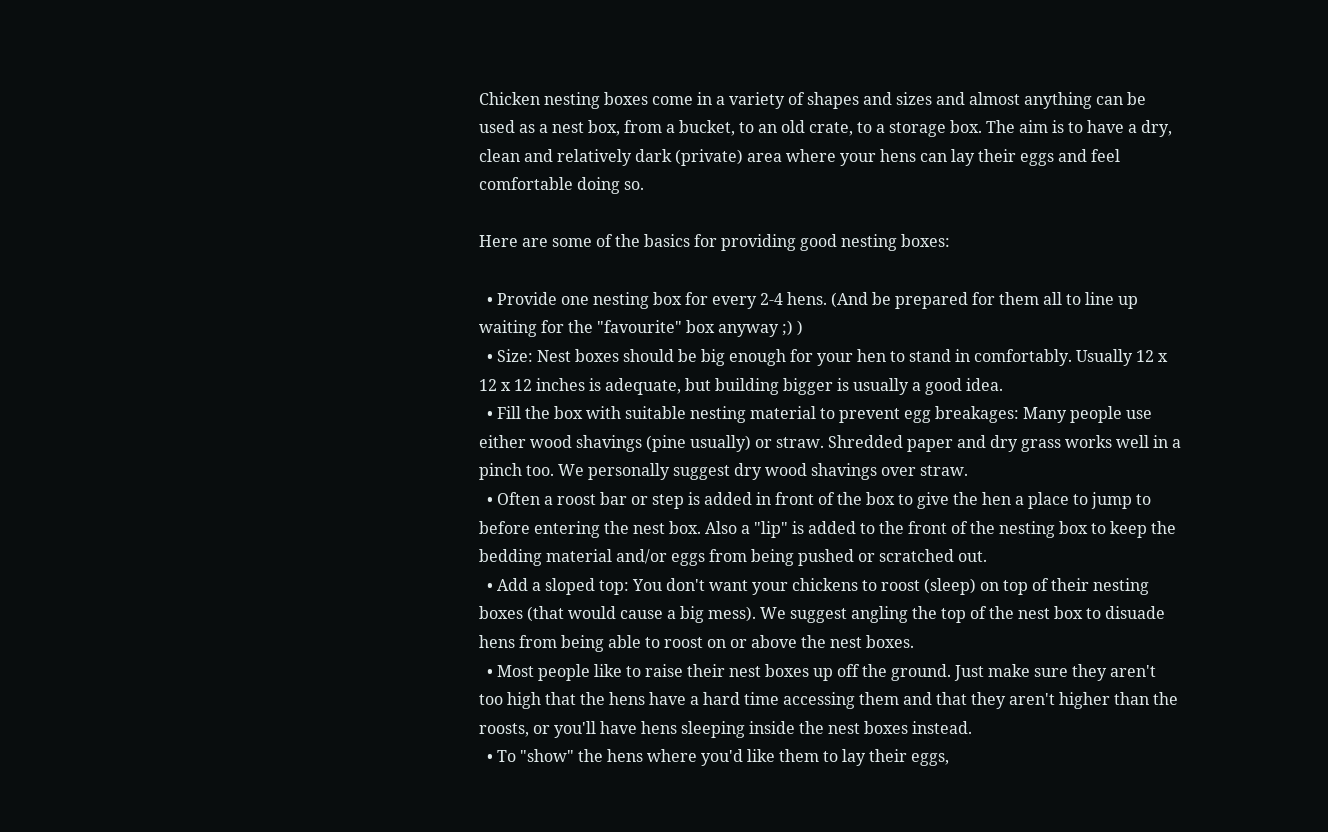Chicken nesting boxes come in a variety of shapes and sizes and almost anything can be used as a nest box, from a bucket, to an old crate, to a storage box. The aim is to have a dry, clean and relatively dark (private) area where your hens can lay their eggs and feel comfortable doing so.

Here are some of the basics for providing good nesting boxes:

  • Provide one nesting box for every 2-4 hens. (And be prepared for them all to line up waiting for the "favourite" box anyway ;) )
  • Size: Nest boxes should be big enough for your hen to stand in comfortably. Usually 12 x 12 x 12 inches is adequate, but building bigger is usually a good idea.
  • Fill the box with suitable nesting material to prevent egg breakages: Many people use either wood shavings (pine usually) or straw. Shredded paper and dry grass works well in a pinch too. We personally suggest dry wood shavings over straw.
  • Often a roost bar or step is added in front of the box to give the hen a place to jump to before entering the nest box. Also a "lip" is added to the front of the nesting box to keep the bedding material and/or eggs from being pushed or scratched out.
  • Add a sloped top: You don't want your chickens to roost (sleep) on top of their nesting boxes (that would cause a big mess). We suggest angling the top of the nest box to disuade hens from being able to roost on or above the nest boxes.
  • Most people like to raise their nest boxes up off the ground. Just make sure they aren't too high that the hens have a hard time accessing them and that they aren't higher than the roosts, or you'll have hens sleeping inside the nest boxes instead.
  • To "show" the hens where you'd like them to lay their eggs,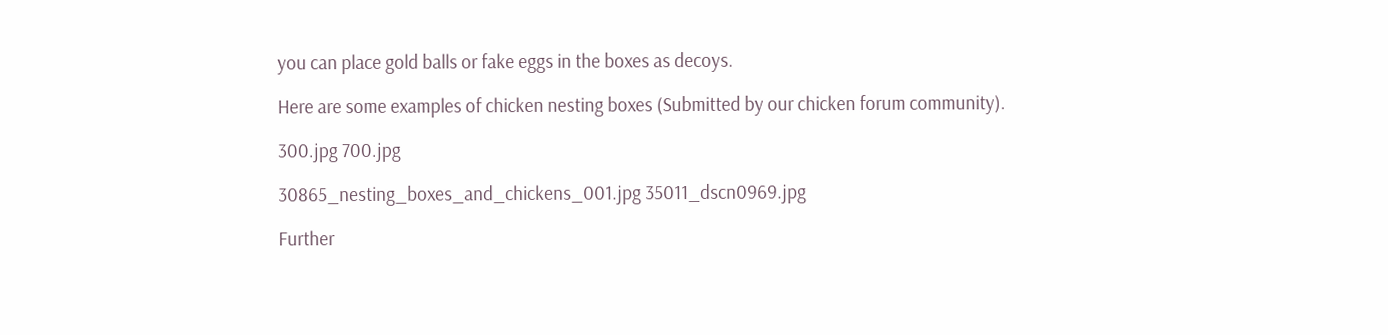you can place gold balls or fake eggs in the boxes as decoys.

Here are some examples of chicken nesting boxes (Submitted by our chicken forum community).

300.jpg 700.jpg

30865_nesting_boxes_and_chickens_001.jpg 35011_dscn0969.jpg

Further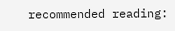recommended reading: